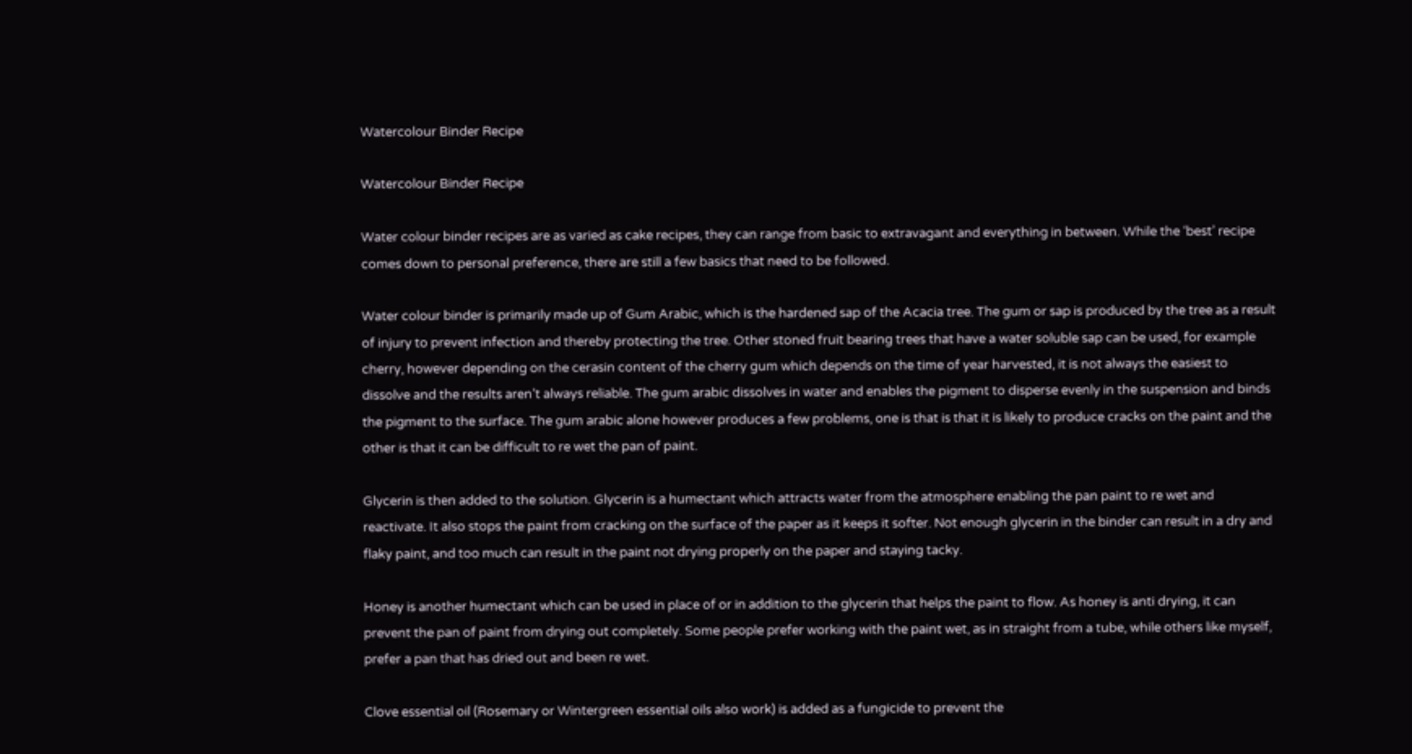Watercolour Binder Recipe

Watercolour Binder Recipe

Water colour binder recipes are as varied as cake recipes, they can range from basic to extravagant and everything in between. While the ‘best’ recipe comes down to personal preference, there are still a few basics that need to be followed.

Water colour binder is primarily made up of Gum Arabic, which is the hardened sap of the Acacia tree. The gum or sap is produced by the tree as a result of injury to prevent infection and thereby protecting the tree. Other stoned fruit bearing trees that have a water soluble sap can be used, for example cherry, however depending on the cerasin content of the cherry gum which depends on the time of year harvested, it is not always the easiest to dissolve and the results aren’t always reliable. The gum arabic dissolves in water and enables the pigment to disperse evenly in the suspension and binds the pigment to the surface. The gum arabic alone however produces a few problems, one is that is that it is likely to produce cracks on the paint and the other is that it can be difficult to re wet the pan of paint.

Glycerin is then added to the solution. Glycerin is a humectant which attracts water from the atmosphere enabling the pan paint to re wet and reactivate. It also stops the paint from cracking on the surface of the paper as it keeps it softer. Not enough glycerin in the binder can result in a dry and flaky paint, and too much can result in the paint not drying properly on the paper and staying tacky.

Honey is another humectant which can be used in place of or in addition to the glycerin that helps the paint to flow. As honey is anti drying, it can prevent the pan of paint from drying out completely. Some people prefer working with the paint wet, as in straight from a tube, while others like myself, prefer a pan that has dried out and been re wet.

Clove essential oil (Rosemary or Wintergreen essential oils also work) is added as a fungicide to prevent the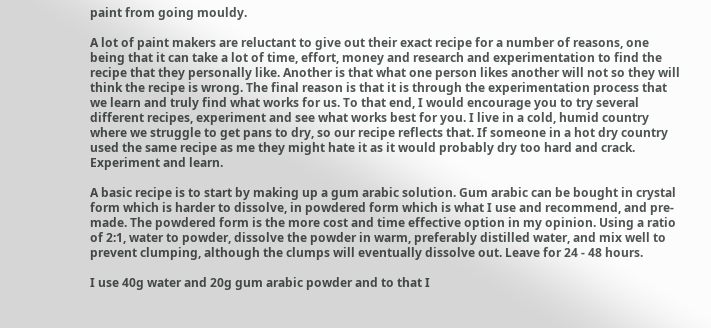paint from going mouldy.

A lot of paint makers are reluctant to give out their exact recipe for a number of reasons, one being that it can take a lot of time, effort, money and research and experimentation to find the recipe that they personally like. Another is that what one person likes another will not so they will think the recipe is wrong. The final reason is that it is through the experimentation process that we learn and truly find what works for us. To that end, I would encourage you to try several different recipes, experiment and see what works best for you. I live in a cold, humid country where we struggle to get pans to dry, so our recipe reflects that. If someone in a hot dry country used the same recipe as me they might hate it as it would probably dry too hard and crack. Experiment and learn.

A basic recipe is to start by making up a gum arabic solution. Gum arabic can be bought in crystal form which is harder to dissolve, in powdered form which is what I use and recommend, and pre-made. The powdered form is the more cost and time effective option in my opinion. Using a ratio of 2:1, water to powder, dissolve the powder in warm, preferably distilled water, and mix well to prevent clumping, although the clumps will eventually dissolve out. Leave for 24 - 48 hours.

I use 40g water and 20g gum arabic powder and to that I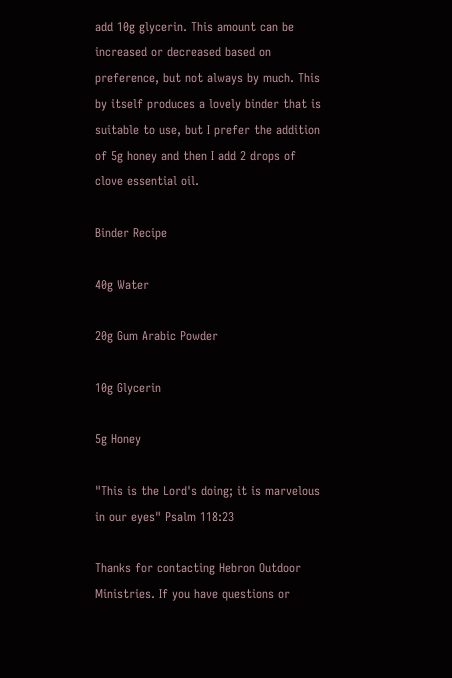add 10g glycerin. This amount can be increased or decreased based on preference, but not always by much. This by itself produces a lovely binder that is suitable to use, but I prefer the addition of 5g honey and then I add 2 drops of clove essential oil.

Binder Recipe

40g Water

20g Gum Arabic Powder

10g Glycerin

5g Honey

"This is the Lord's doing; it is marvelous in our eyes" Psalm 118:23

Thanks for contacting Hebron Outdoor Ministries. If you have questions or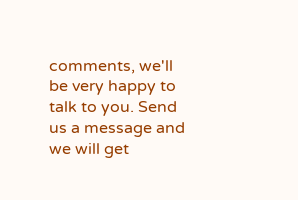comments, we'll be very happy to talk to you. Send us a message and we will get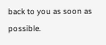back to you as soon as possible.